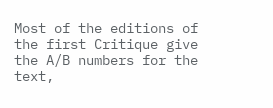Most of the editions of the first Critique give the A/B numbers for the text,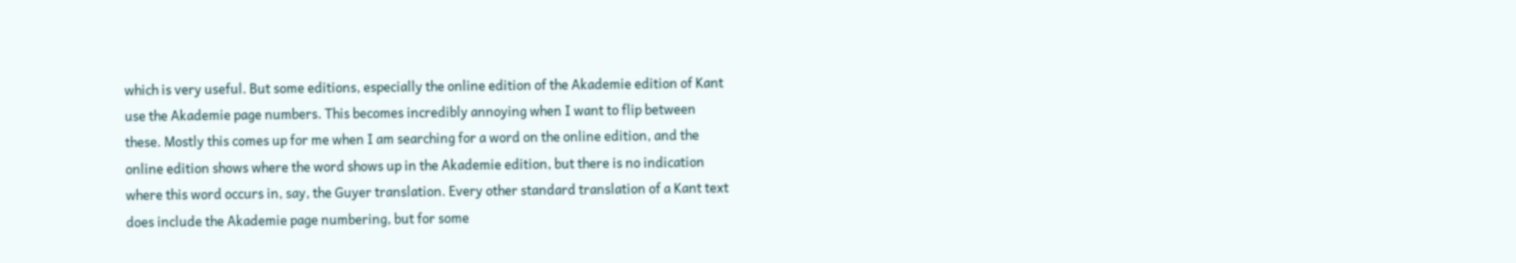which is very useful. But some editions, especially the online edition of the Akademie edition of Kant use the Akademie page numbers. This becomes incredibly annoying when I want to flip between these. Mostly this comes up for me when I am searching for a word on the online edition, and the online edition shows where the word shows up in the Akademie edition, but there is no indication where this word occurs in, say, the Guyer translation. Every other standard translation of a Kant text does include the Akademie page numbering, but for some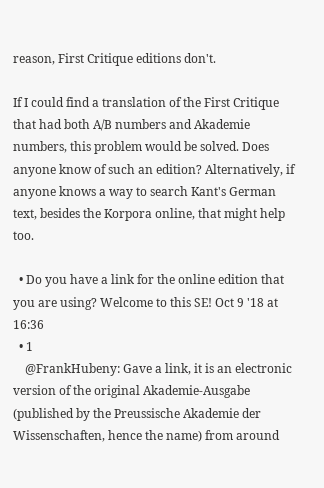reason, First Critique editions don't.

If I could find a translation of the First Critique that had both A/B numbers and Akademie numbers, this problem would be solved. Does anyone know of such an edition? Alternatively, if anyone knows a way to search Kant's German text, besides the Korpora online, that might help too.

  • Do you have a link for the online edition that you are using? Welcome to this SE! Oct 9 '18 at 16:36
  • 1
    @FrankHubeny: Gave a link, it is an electronic version of the original Akademie-Ausgabe (published by the Preussische Akademie der Wissenschaften, hence the name) from around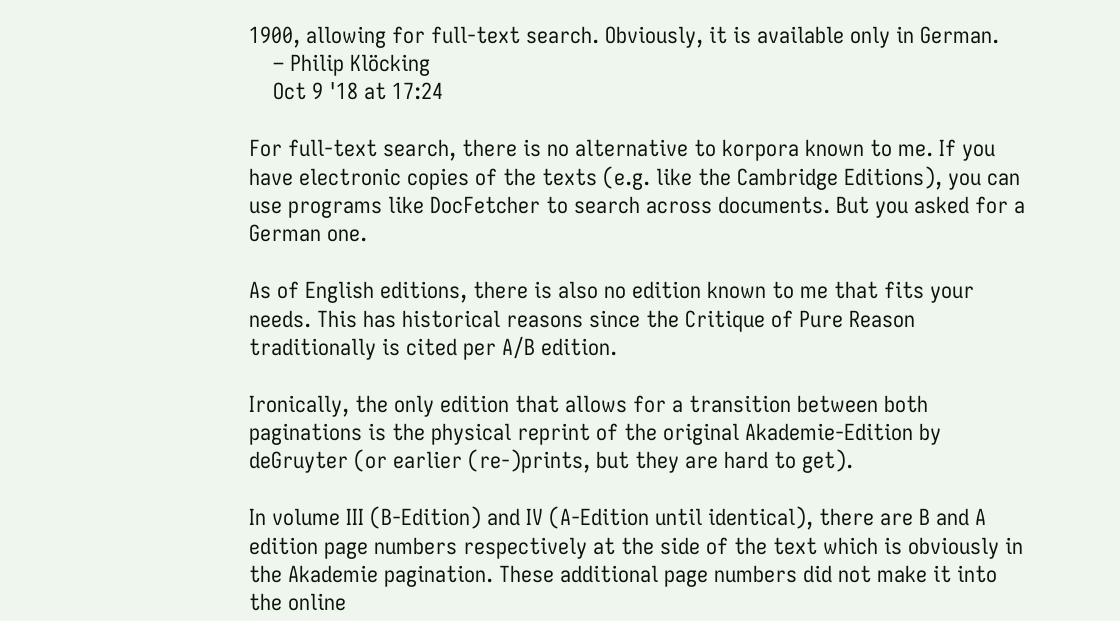1900, allowing for full-text search. Obviously, it is available only in German.
    – Philip Klöcking
    Oct 9 '18 at 17:24

For full-text search, there is no alternative to korpora known to me. If you have electronic copies of the texts (e.g. like the Cambridge Editions), you can use programs like DocFetcher to search across documents. But you asked for a German one.

As of English editions, there is also no edition known to me that fits your needs. This has historical reasons since the Critique of Pure Reason traditionally is cited per A/B edition.

Ironically, the only edition that allows for a transition between both paginations is the physical reprint of the original Akademie-Edition by deGruyter (or earlier (re-)prints, but they are hard to get).

In volume III (B-Edition) and IV (A-Edition until identical), there are B and A edition page numbers respectively at the side of the text which is obviously in the Akademie pagination. These additional page numbers did not make it into the online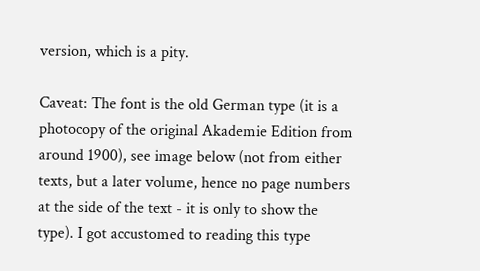version, which is a pity.

Caveat: The font is the old German type (it is a photocopy of the original Akademie Edition from around 1900), see image below (not from either texts, but a later volume, hence no page numbers at the side of the text - it is only to show the type). I got accustomed to reading this type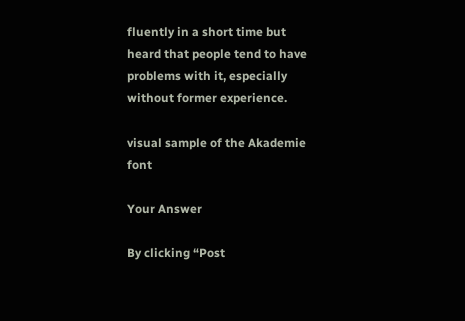fluently in a short time but heard that people tend to have problems with it, especially without former experience.

visual sample of the Akademie font

Your Answer

By clicking “Post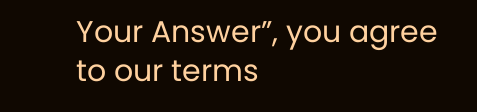Your Answer”, you agree to our terms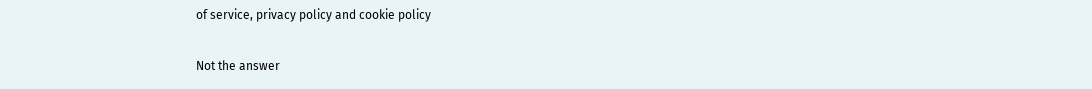of service, privacy policy and cookie policy

Not the answer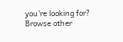you're looking for? Browse other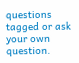questions tagged or ask your own question.